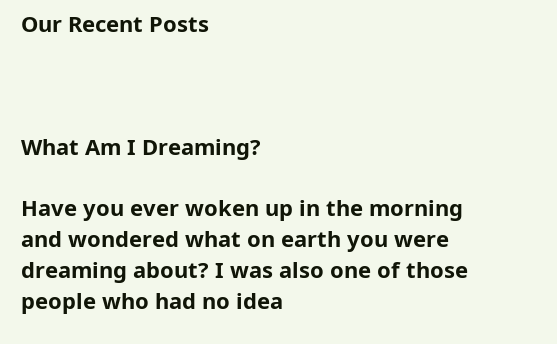Our Recent Posts



What Am I Dreaming?

Have you ever woken up in the morning and wondered what on earth you were dreaming about? I was also one of those people who had no idea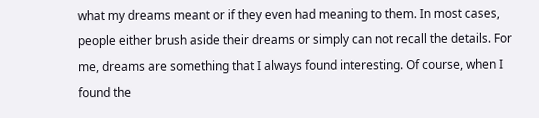what my dreams meant or if they even had meaning to them. In most cases, people either brush aside their dreams or simply can not recall the details. For me, dreams are something that I always found interesting. Of course, when I found the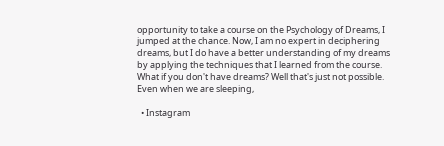opportunity to take a course on the Psychology of Dreams, I jumped at the chance. Now, I am no expert in deciphering dreams, but I do have a better understanding of my dreams by applying the techniques that I learned from the course. What if you don't have dreams? Well that's just not possible. Even when we are sleeping,

  • Instagram